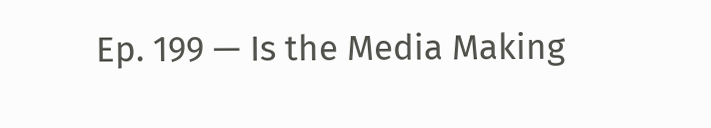Ep. 199 — Is the Media Making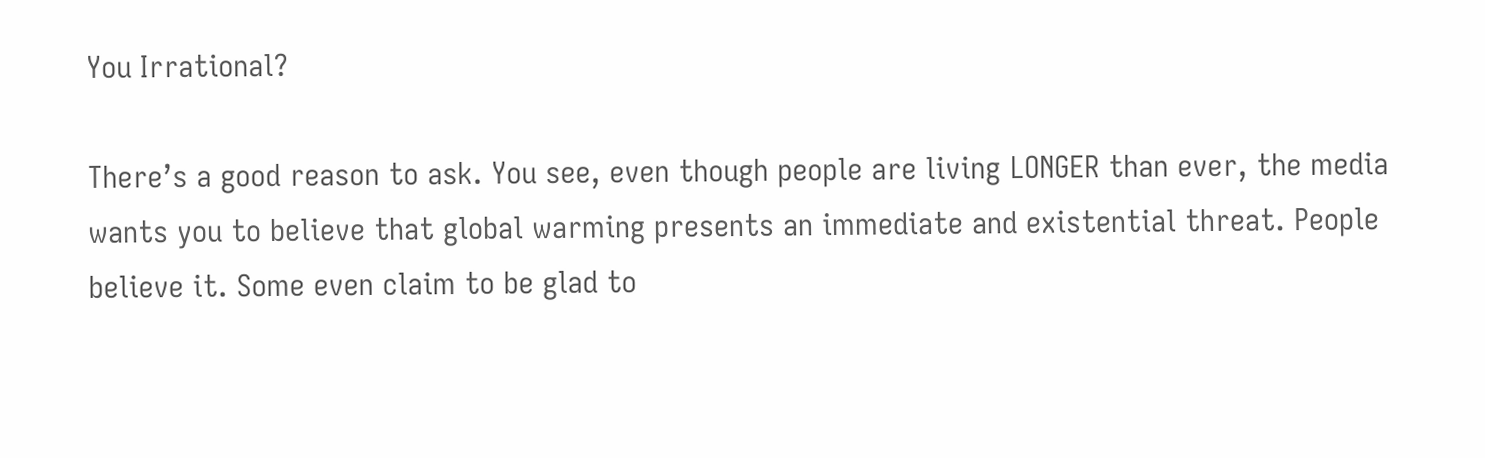You Irrational?

There’s a good reason to ask. You see, even though people are living LONGER than ever, the media wants you to believe that global warming presents an immediate and existential threat. People believe it. Some even claim to be glad to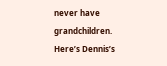never have grandchildren. Here’s Dennis’s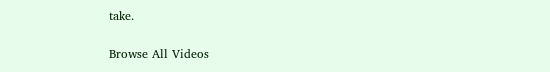take.

Browse All Videos